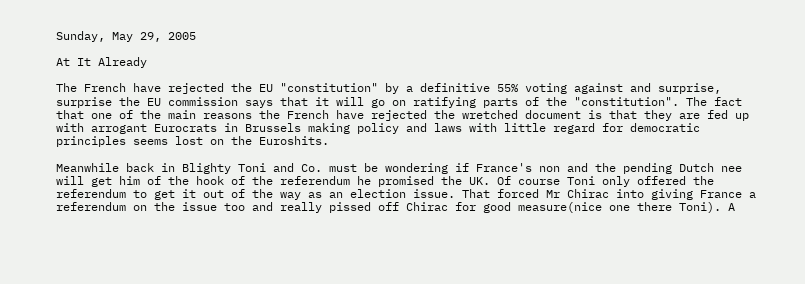Sunday, May 29, 2005

At It Already

The French have rejected the EU "constitution" by a definitive 55% voting against and surprise, surprise the EU commission says that it will go on ratifying parts of the "constitution". The fact that one of the main reasons the French have rejected the wretched document is that they are fed up with arrogant Eurocrats in Brussels making policy and laws with little regard for democratic principles seems lost on the Euroshits.

Meanwhile back in Blighty Toni and Co. must be wondering if France's non and the pending Dutch nee will get him of the hook of the referendum he promised the UK. Of course Toni only offered the referendum to get it out of the way as an election issue. That forced Mr Chirac into giving France a referendum on the issue too and really pissed off Chirac for good measure(nice one there Toni). A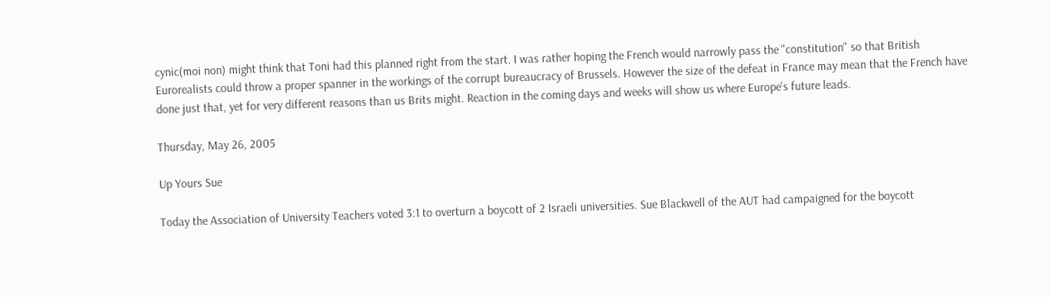cynic(moi non) might think that Toni had this planned right from the start. I was rather hoping the French would narrowly pass the "constitution" so that British Eurorealists could throw a proper spanner in the workings of the corrupt bureaucracy of Brussels. However the size of the defeat in France may mean that the French have done just that, yet for very different reasons than us Brits might. Reaction in the coming days and weeks will show us where Europe's future leads.

Thursday, May 26, 2005

Up Yours Sue

Today the Association of University Teachers voted 3:1 to overturn a boycott of 2 Israeli universities. Sue Blackwell of the AUT had campaigned for the boycott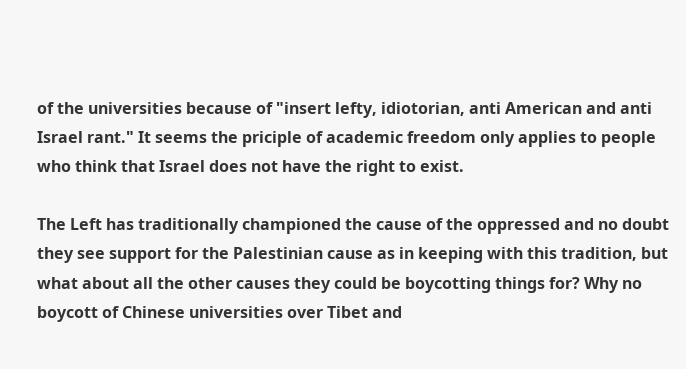of the universities because of "insert lefty, idiotorian, anti American and anti Israel rant." It seems the priciple of academic freedom only applies to people who think that Israel does not have the right to exist.

The Left has traditionally championed the cause of the oppressed and no doubt they see support for the Palestinian cause as in keeping with this tradition, but what about all the other causes they could be boycotting things for? Why no boycott of Chinese universities over Tibet and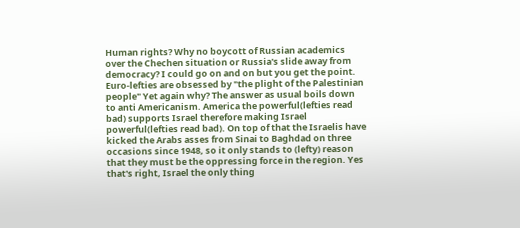Human rights? Why no boycott of Russian academics over the Chechen situation or Russia's slide away from democracy? I could go on and on but you get the point. Euro-lefties are obsessed by "the plight of the Palestinian people" Yet again why? The answer as usual boils down to anti Americanism. America the powerful(lefties read bad) supports Israel therefore making Israel powerful(lefties read bad). On top of that the Israelis have kicked the Arabs asses from Sinai to Baghdad on three occasions since 1948, so it only stands to (lefty) reason that they must be the oppressing force in the region. Yes that's right, Israel the only thing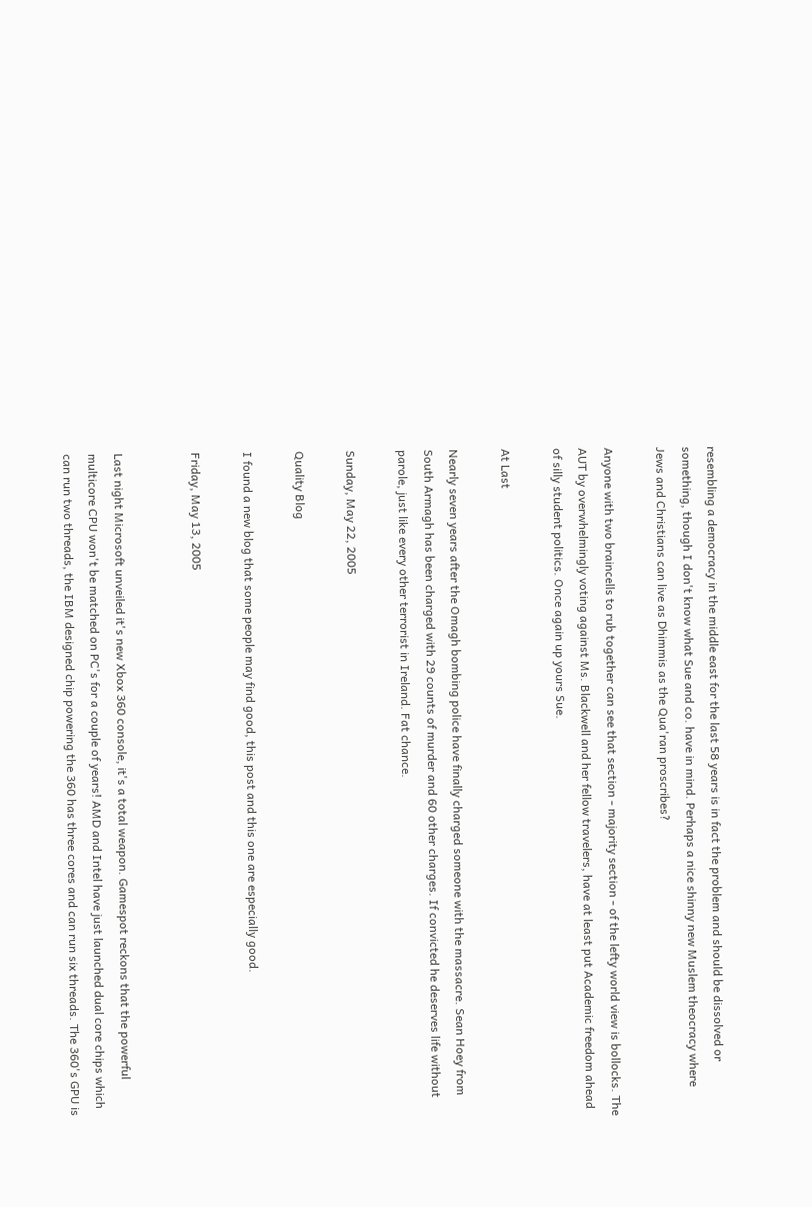resembling a democracy in the middle east for the last 58 years is in fact the problem and should be dissolved or something, though I don't know what Sue and co. have in mind. Perhaps a nice shinny new Muslem theocracy where Jews and Christians can live as Dhimmis as the Qua'ran proscribes?

Anyone with two braincells to rub together can see that section - majority section - of the lefty world view is bollocks. The AUT by overwhelmingly voting against Ms. Blackwell and her fellow travelers, have at least put Academic freedom ahead of silly student politics. Once again up yours Sue.

At Last

Nearly seven years after the Omagh bombing police have finally charged someone with the massacre. Sean Hoey from South Armagh has been charged with 29 counts of murder and 60 other charges. If convicted he deserves life without parole, just like every other terrorist in Ireland. Fat chance.

Sunday, May 22, 2005

Quality Blog

I found a new blog that some people may find good, this post and this one are especially good.

Friday, May 13, 2005


Last night Microsoft unveiled it's new Xbox 360 console, it's a total weapon. Gamespot reckons that the powerful multicore CPU won't be matched on PC's for a couple of years! AMD and Intel have just launched dual core chips which can run two threads, the IBM designed chip powering the 360 has three cores and can run six threads. The 360's GPU is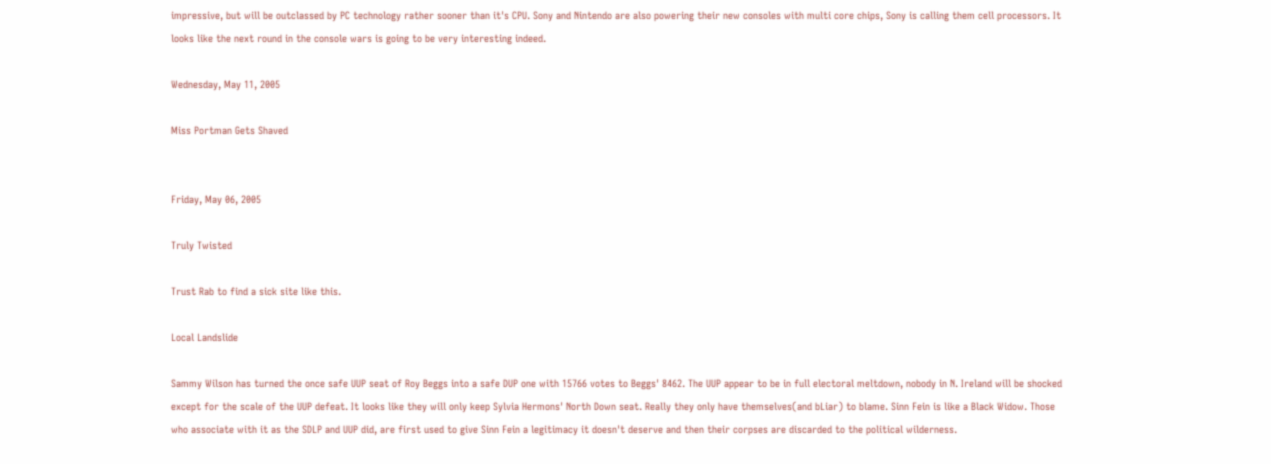impressive, but will be outclassed by PC technology rather sooner than it's CPU. Sony and Nintendo are also powering their new consoles with multi core chips, Sony is calling them cell processors. It looks like the next round in the console wars is going to be very interesting indeed.

Wednesday, May 11, 2005

Miss Portman Gets Shaved


Friday, May 06, 2005

Truly Twisted

Trust Rab to find a sick site like this.

Local Landslide

Sammy Wilson has turned the once safe UUP seat of Roy Beggs into a safe DUP one with 15766 votes to Beggs' 8462. The UUP appear to be in full electoral meltdown, nobody in N. Ireland will be shocked except for the scale of the UUP defeat. It looks like they will only keep Sylvia Hermons' North Down seat. Really they only have themselves(and bLiar) to blame. Sinn Fein is like a Black Widow. Those who associate with it as the SDLP and UUP did, are first used to give Sinn Fein a legitimacy it doesn't deserve and then their corpses are discarded to the political wilderness.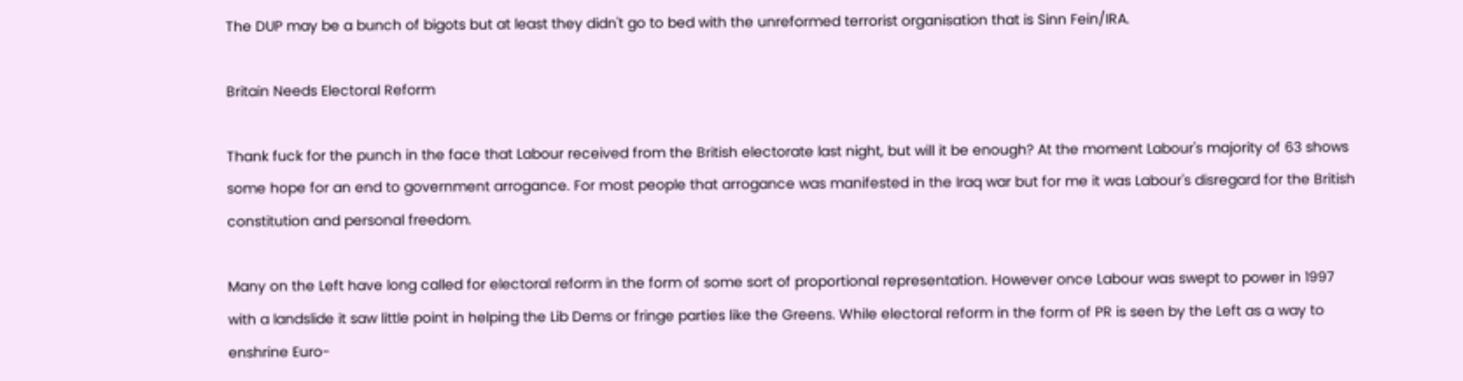The DUP may be a bunch of bigots but at least they didn't go to bed with the unreformed terrorist organisation that is Sinn Fein/IRA.

Britain Needs Electoral Reform

Thank fuck for the punch in the face that Labour received from the British electorate last night, but will it be enough? At the moment Labour's majority of 63 shows some hope for an end to government arrogance. For most people that arrogance was manifested in the Iraq war but for me it was Labour's disregard for the British constitution and personal freedom.

Many on the Left have long called for electoral reform in the form of some sort of proportional representation. However once Labour was swept to power in 1997 with a landslide it saw little point in helping the Lib Dems or fringe parties like the Greens. While electoral reform in the form of PR is seen by the Left as a way to enshrine Euro-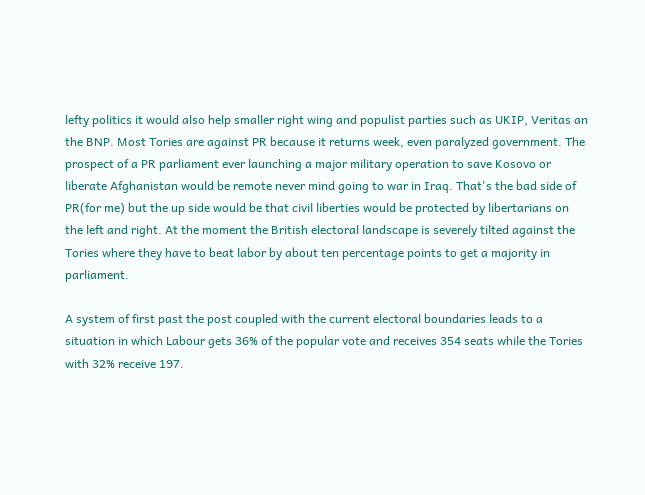lefty politics it would also help smaller right wing and populist parties such as UKIP, Veritas an the BNP. Most Tories are against PR because it returns week, even paralyzed government. The prospect of a PR parliament ever launching a major military operation to save Kosovo or liberate Afghanistan would be remote never mind going to war in Iraq. That's the bad side of PR(for me) but the up side would be that civil liberties would be protected by libertarians on the left and right. At the moment the British electoral landscape is severely tilted against the Tories where they have to beat labor by about ten percentage points to get a majority in parliament.

A system of first past the post coupled with the current electoral boundaries leads to a situation in which Labour gets 36% of the popular vote and receives 354 seats while the Tories with 32% receive 197.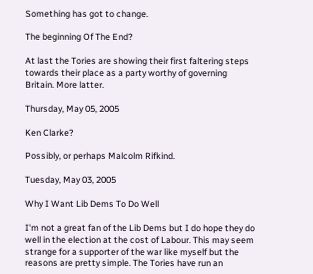Something has got to change.

The beginning Of The End?

At last the Tories are showing their first faltering steps towards their place as a party worthy of governing Britain. More latter.

Thursday, May 05, 2005

Ken Clarke?

Possibly, or perhaps Malcolm Rifkind.

Tuesday, May 03, 2005

Why I Want Lib Dems To Do Well

I'm not a great fan of the Lib Dems but I do hope they do well in the election at the cost of Labour. This may seem strange for a supporter of the war like myself but the reasons are pretty simple. The Tories have run an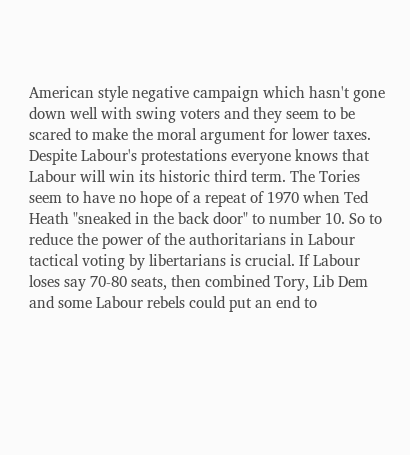American style negative campaign which hasn't gone down well with swing voters and they seem to be scared to make the moral argument for lower taxes. Despite Labour's protestations everyone knows that Labour will win its historic third term. The Tories seem to have no hope of a repeat of 1970 when Ted Heath "sneaked in the back door" to number 10. So to reduce the power of the authoritarians in Labour tactical voting by libertarians is crucial. If Labour loses say 70-80 seats, then combined Tory, Lib Dem and some Labour rebels could put an end to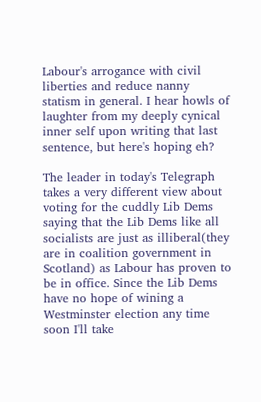Labour's arrogance with civil liberties and reduce nanny statism in general. I hear howls of laughter from my deeply cynical inner self upon writing that last sentence, but here's hoping eh?

The leader in today's Telegraph takes a very different view about voting for the cuddly Lib Dems saying that the Lib Dems like all socialists are just as illiberal(they are in coalition government in Scotland) as Labour has proven to be in office. Since the Lib Dems have no hope of wining a Westminster election any time soon I'll take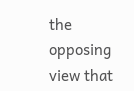the opposing view that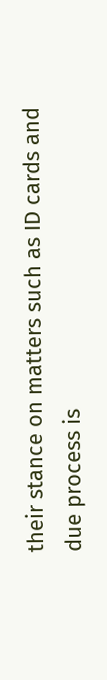their stance on matters such as ID cards and due process is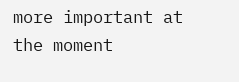more important at the moment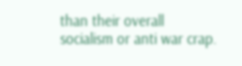than their overall
socialism or anti war crap.